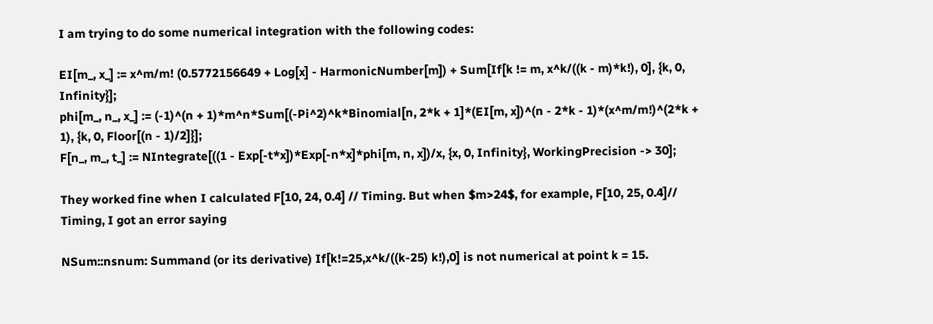I am trying to do some numerical integration with the following codes:

EI[m_, x_] := x^m/m! (0.5772156649 + Log[x] - HarmonicNumber[m]) + Sum[If[k != m, x^k/((k - m)*k!), 0], {k, 0, Infinity}];
phi[m_, n_, x_] := (-1)^(n + 1)*m^n*Sum[(-Pi^2)^k*Binomial[n, 2*k + 1]*(EI[m, x])^(n - 2*k - 1)*(x^m/m!)^(2*k + 1), {k, 0, Floor[(n - 1)/2]}];
F[n_, m_, t_] := NIntegrate[((1 - Exp[-t*x])*Exp[-n*x]*phi[m, n, x])/x, {x, 0, Infinity}, WorkingPrecision -> 30];

They worked fine when I calculated F[10, 24, 0.4] // Timing. But when $m>24$, for example, F[10, 25, 0.4]// Timing, I got an error saying

NSum::nsnum: Summand (or its derivative) If[k!=25,x^k/((k-25) k!),0] is not numerical at point k = 15.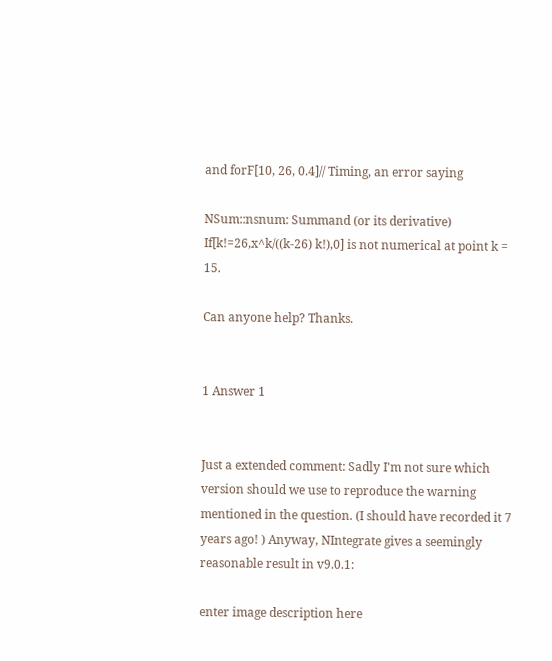and forF[10, 26, 0.4]// Timing, an error saying

NSum::nsnum: Summand (or its derivative) If[k!=26,x^k/((k-26) k!),0] is not numerical at point k = 15.

Can anyone help? Thanks.


1 Answer 1


Just a extended comment: Sadly I'm not sure which version should we use to reproduce the warning mentioned in the question. (I should have recorded it 7 years ago! ) Anyway, NIntegrate gives a seemingly reasonable result in v9.0.1:

enter image description here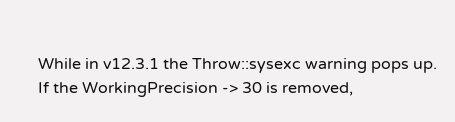While in v12.3.1 the Throw::sysexc warning pops up. If the WorkingPrecision -> 30 is removed,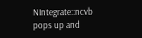NIntegrate::ncvb pops up and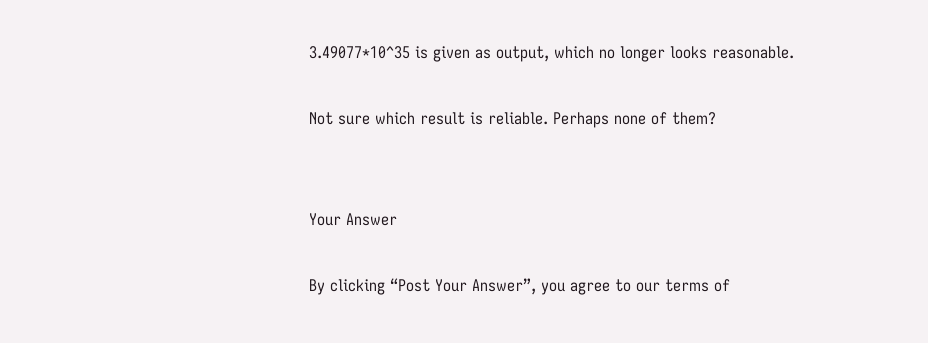3.49077*10^35 is given as output, which no longer looks reasonable.

Not sure which result is reliable. Perhaps none of them?


Your Answer

By clicking “Post Your Answer”, you agree to our terms of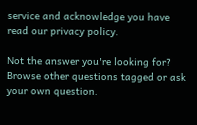service and acknowledge you have read our privacy policy.

Not the answer you're looking for? Browse other questions tagged or ask your own question.